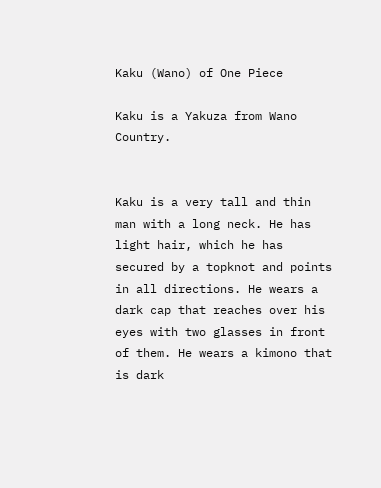Kaku (Wano) of One Piece

Kaku is a Yakuza from Wano Country.


Kaku is a very tall and thin man with a long neck. He has light hair, which he has secured by a topknot and points in all directions. He wears a dark cap that reaches over his eyes with two glasses in front of them. He wears a kimono that is dark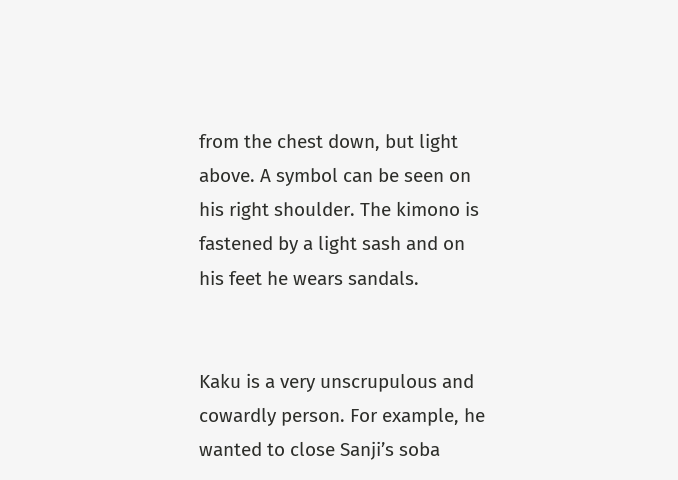from the chest down, but light above. A symbol can be seen on his right shoulder. The kimono is fastened by a light sash and on his feet he wears sandals.


Kaku is a very unscrupulous and cowardly person. For example, he wanted to close Sanji’s soba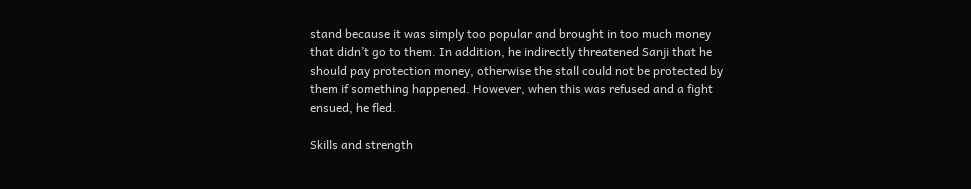stand because it was simply too popular and brought in too much money that didn’t go to them. In addition, he indirectly threatened Sanji that he should pay protection money, otherwise the stall could not be protected by them if something happened. However, when this was refused and a fight ensued, he fled.

Skills and strength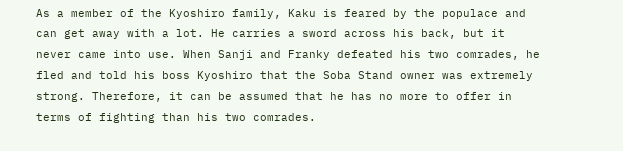As a member of the Kyoshiro family, Kaku is feared by the populace and can get away with a lot. He carries a sword across his back, but it never came into use. When Sanji and Franky defeated his two comrades, he fled and told his boss Kyoshiro that the Soba Stand owner was extremely strong. Therefore, it can be assumed that he has no more to offer in terms of fighting than his two comrades.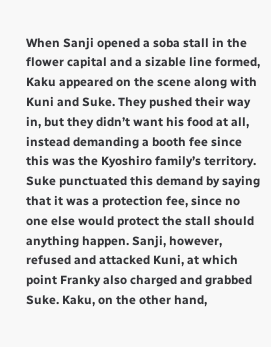When Sanji opened a soba stall in the flower capital and a sizable line formed, Kaku appeared on the scene along with Kuni and Suke. They pushed their way in, but they didn’t want his food at all, instead demanding a booth fee since this was the Kyoshiro family’s territory. Suke punctuated this demand by saying that it was a protection fee, since no one else would protect the stall should anything happen. Sanji, however, refused and attacked Kuni, at which point Franky also charged and grabbed Suke. Kaku, on the other hand,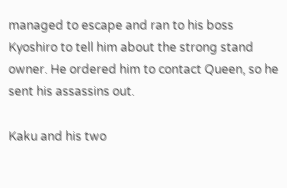managed to escape and ran to his boss Kyoshiro to tell him about the strong stand owner. He ordered him to contact Queen, so he sent his assassins out.

Kaku and his two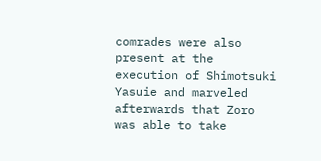comrades were also present at the execution of Shimotsuki Yasuie and marveled afterwards that Zoro was able to take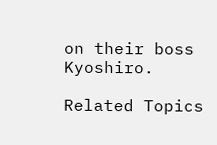on their boss Kyoshiro.

Related Topics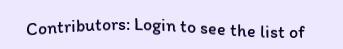Contributors: Login to see the list of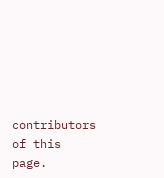contributors of this page.